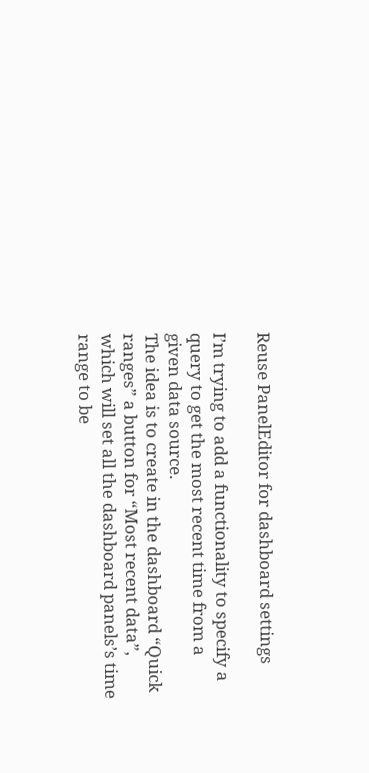Reuse PanelEditor for dashboard settings

I’m trying to add a functionality to specify a query to get the most recent time from a given data source.
The idea is to create in the dashboard “Quick ranges” a button for “Most recent data”, which will set all the dashboard panels’s time range to be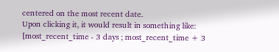centered on the most recent date.
Upon clicking it, it would result in something like: [most_recent_time - 3 days ; most_recent_time + 3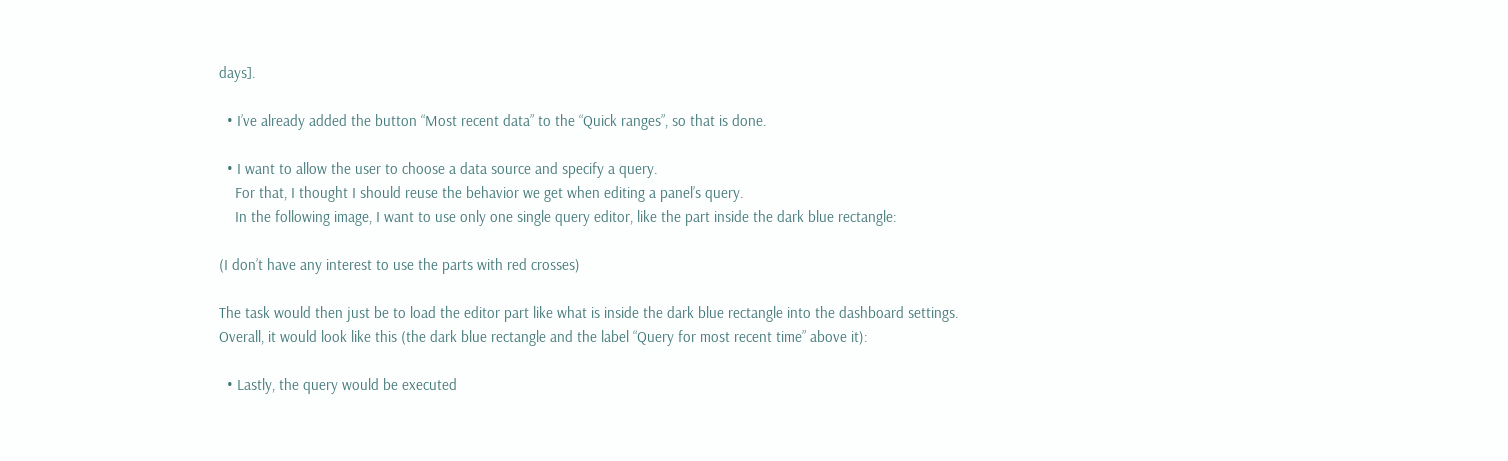days].

  • I’ve already added the button “Most recent data” to the “Quick ranges”, so that is done.

  • I want to allow the user to choose a data source and specify a query.
    For that, I thought I should reuse the behavior we get when editing a panel’s query.
    In the following image, I want to use only one single query editor, like the part inside the dark blue rectangle:

(I don’t have any interest to use the parts with red crosses)

The task would then just be to load the editor part like what is inside the dark blue rectangle into the dashboard settings.
Overall, it would look like this (the dark blue rectangle and the label “Query for most recent time” above it):

  • Lastly, the query would be executed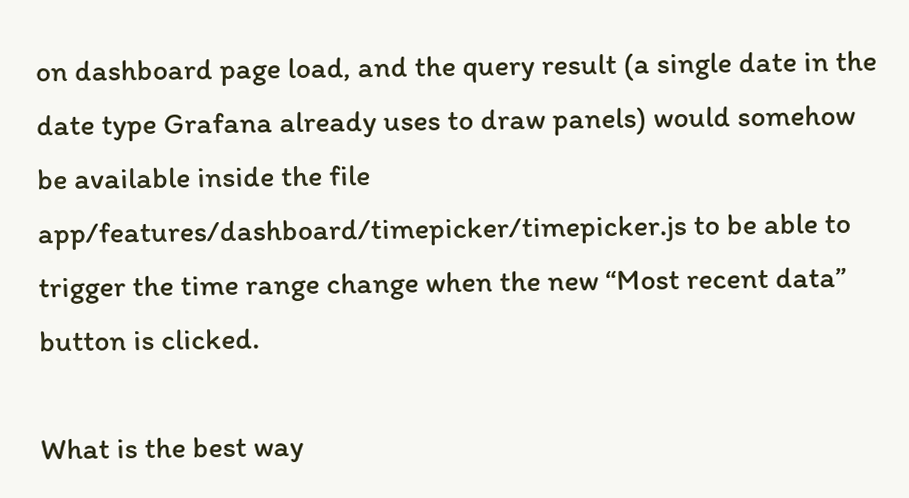on dashboard page load, and the query result (a single date in the date type Grafana already uses to draw panels) would somehow be available inside the file app/features/dashboard/timepicker/timepicker.js to be able to trigger the time range change when the new “Most recent data” button is clicked.

What is the best way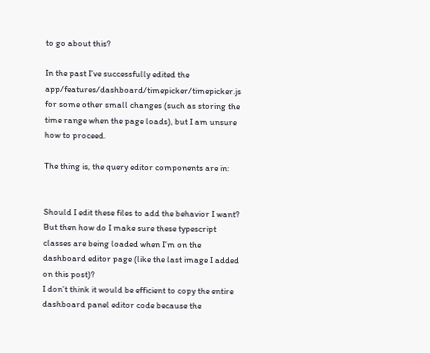to go about this?

In the past I’ve successfully edited the app/features/dashboard/timepicker/timepicker.js for some other small changes (such as storing the time range when the page loads), but I am unsure how to proceed.

The thing is, the query editor components are in:


Should I edit these files to add the behavior I want?
But then how do I make sure these typescript classes are being loaded when I’m on the dashboard editor page (like the last image I added on this post)?
I don’t think it would be efficient to copy the entire dashboard panel editor code because the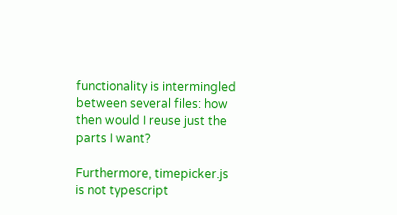functionality is intermingled between several files: how then would I reuse just the parts I want?

Furthermore, timepicker.js is not typescript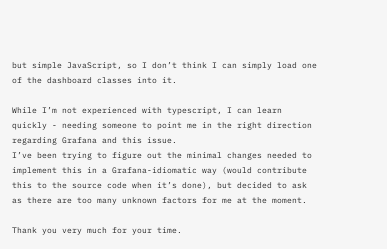but simple JavaScript, so I don’t think I can simply load one of the dashboard classes into it.

While I’m not experienced with typescript, I can learn quickly - needing someone to point me in the right direction regarding Grafana and this issue.
I’ve been trying to figure out the minimal changes needed to implement this in a Grafana-idiomatic way (would contribute this to the source code when it’s done), but decided to ask as there are too many unknown factors for me at the moment.

Thank you very much for your time.